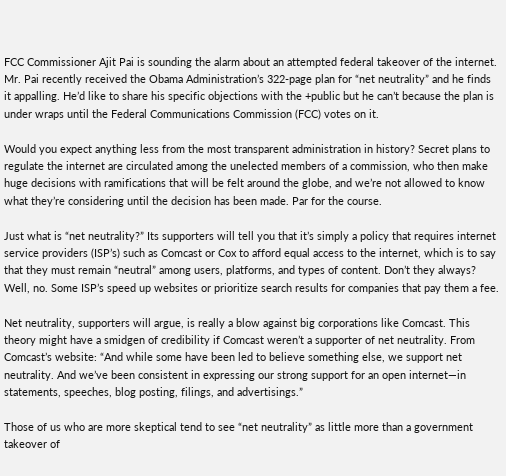FCC Commissioner Ajit Pai is sounding the alarm about an attempted federal takeover of the internet. Mr. Pai recently received the Obama Administration’s 322-page plan for “net neutrality” and he finds it appalling. He’d like to share his specific objections with the +public but he can’t because the plan is under wraps until the Federal Communications Commission (FCC) votes on it.

Would you expect anything less from the most transparent administration in history? Secret plans to regulate the internet are circulated among the unelected members of a commission, who then make huge decisions with ramifications that will be felt around the globe, and we’re not allowed to know what they’re considering until the decision has been made. Par for the course.

Just what is “net neutrality?” Its supporters will tell you that it’s simply a policy that requires internet service providers (ISP’s) such as Comcast or Cox to afford equal access to the internet, which is to say that they must remain “neutral” among users, platforms, and types of content. Don’t they always? Well, no. Some ISP’s speed up websites or prioritize search results for companies that pay them a fee.

Net neutrality, supporters will argue, is really a blow against big corporations like Comcast. This theory might have a smidgen of credibility if Comcast weren’t a supporter of net neutrality. From Comcast’s website: “And while some have been led to believe something else, we support net neutrality. And we’ve been consistent in expressing our strong support for an open internet—in statements, speeches, blog posting, filings, and advertisings.”

Those of us who are more skeptical tend to see “net neutrality” as little more than a government takeover of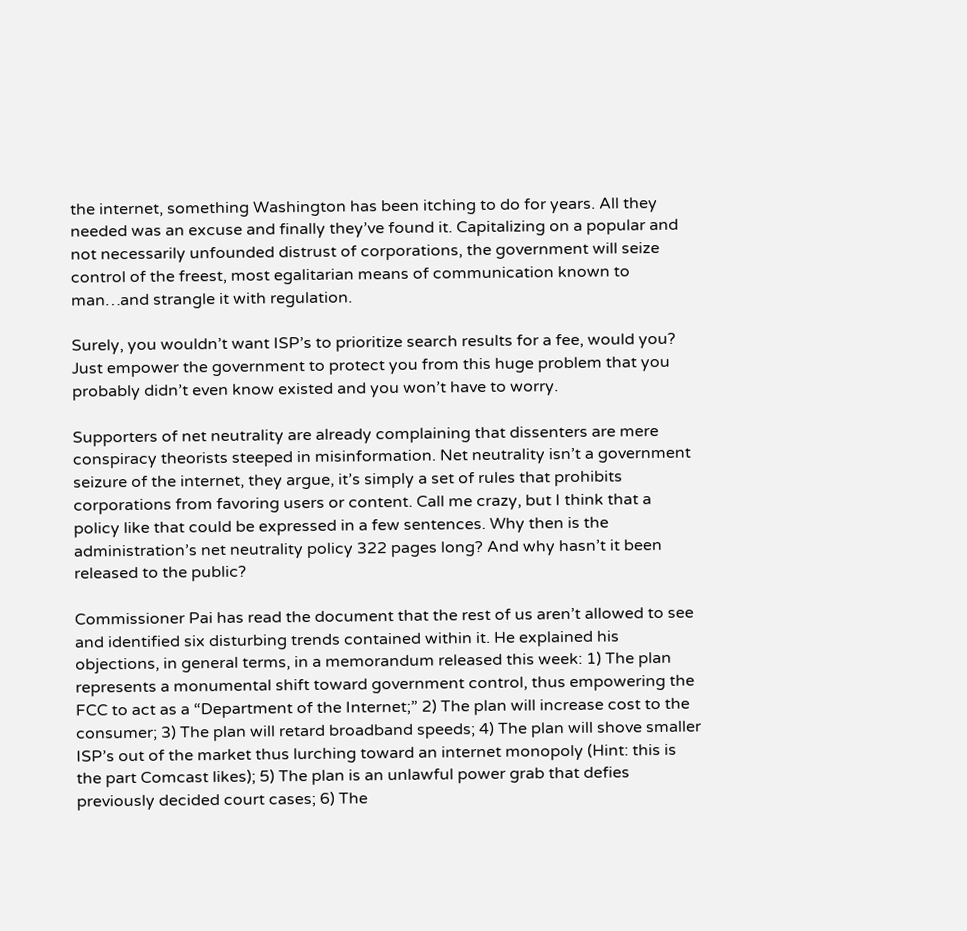the internet, something Washington has been itching to do for years. All they needed was an excuse and finally they’ve found it. Capitalizing on a popular and not necessarily unfounded distrust of corporations, the government will seize control of the freest, most egalitarian means of communication known to man…and strangle it with regulation.

Surely, you wouldn’t want ISP’s to prioritize search results for a fee, would you? Just empower the government to protect you from this huge problem that you probably didn’t even know existed and you won’t have to worry.

Supporters of net neutrality are already complaining that dissenters are mere conspiracy theorists steeped in misinformation. Net neutrality isn’t a government seizure of the internet, they argue, it’s simply a set of rules that prohibits corporations from favoring users or content. Call me crazy, but I think that a policy like that could be expressed in a few sentences. Why then is the administration’s net neutrality policy 322 pages long? And why hasn’t it been released to the public?

Commissioner Pai has read the document that the rest of us aren’t allowed to see and identified six disturbing trends contained within it. He explained his objections, in general terms, in a memorandum released this week: 1) The plan represents a monumental shift toward government control, thus empowering the FCC to act as a “Department of the Internet;” 2) The plan will increase cost to the consumer; 3) The plan will retard broadband speeds; 4) The plan will shove smaller ISP’s out of the market thus lurching toward an internet monopoly (Hint: this is the part Comcast likes); 5) The plan is an unlawful power grab that defies previously decided court cases; 6) The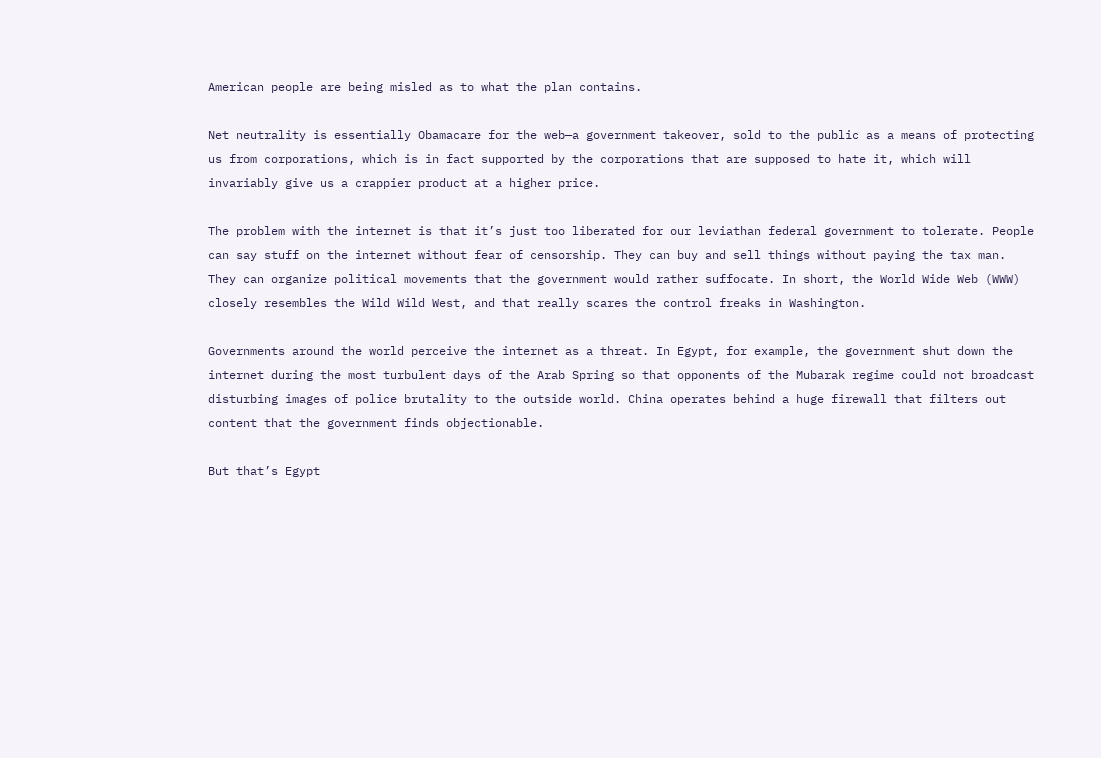American people are being misled as to what the plan contains.

Net neutrality is essentially Obamacare for the web—a government takeover, sold to the public as a means of protecting us from corporations, which is in fact supported by the corporations that are supposed to hate it, which will invariably give us a crappier product at a higher price.

The problem with the internet is that it’s just too liberated for our leviathan federal government to tolerate. People can say stuff on the internet without fear of censorship. They can buy and sell things without paying the tax man. They can organize political movements that the government would rather suffocate. In short, the World Wide Web (WWW) closely resembles the Wild Wild West, and that really scares the control freaks in Washington.

Governments around the world perceive the internet as a threat. In Egypt, for example, the government shut down the internet during the most turbulent days of the Arab Spring so that opponents of the Mubarak regime could not broadcast disturbing images of police brutality to the outside world. China operates behind a huge firewall that filters out content that the government finds objectionable.

But that’s Egypt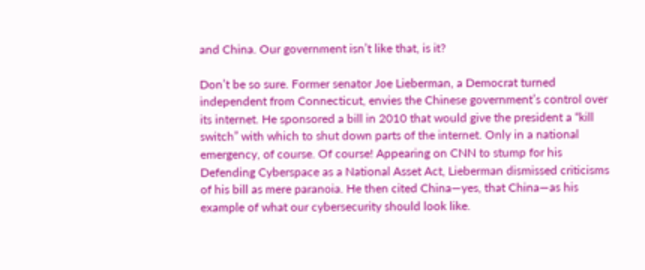and China. Our government isn’t like that, is it?

Don’t be so sure. Former senator Joe Lieberman, a Democrat turned independent from Connecticut, envies the Chinese government’s control over its internet. He sponsored a bill in 2010 that would give the president a “kill switch” with which to shut down parts of the internet. Only in a national emergency, of course. Of course! Appearing on CNN to stump for his Defending Cyberspace as a National Asset Act, Lieberman dismissed criticisms of his bill as mere paranoia. He then cited China—yes, that China—as his example of what our cybersecurity should look like.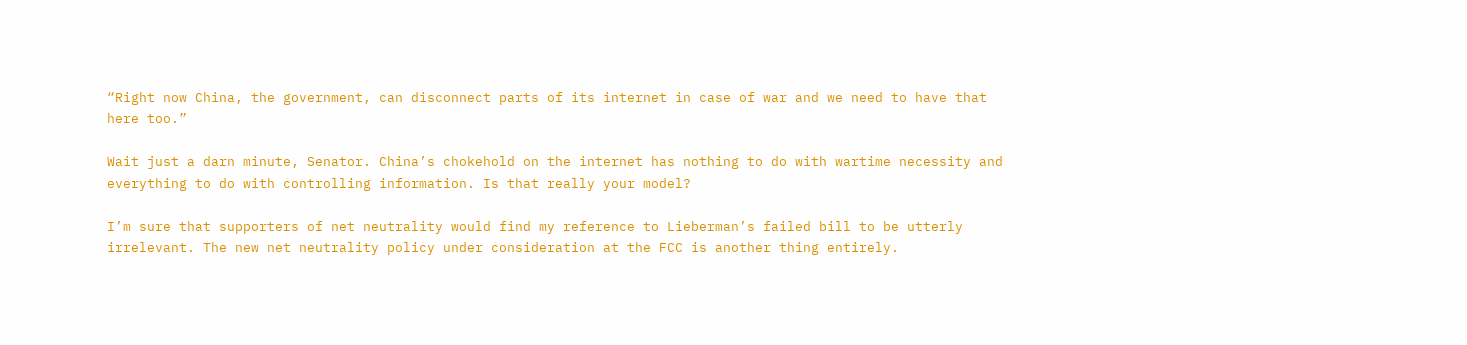“Right now China, the government, can disconnect parts of its internet in case of war and we need to have that here too.”

Wait just a darn minute, Senator. China’s chokehold on the internet has nothing to do with wartime necessity and everything to do with controlling information. Is that really your model?

I’m sure that supporters of net neutrality would find my reference to Lieberman’s failed bill to be utterly irrelevant. The new net neutrality policy under consideration at the FCC is another thing entirely.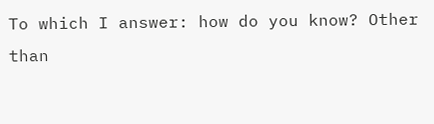To which I answer: how do you know? Other than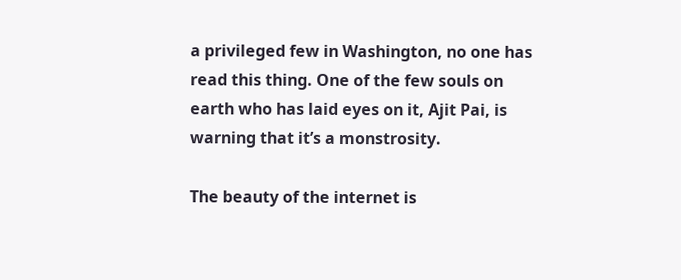a privileged few in Washington, no one has read this thing. One of the few souls on earth who has laid eyes on it, Ajit Pai, is warning that it’s a monstrosity.

The beauty of the internet is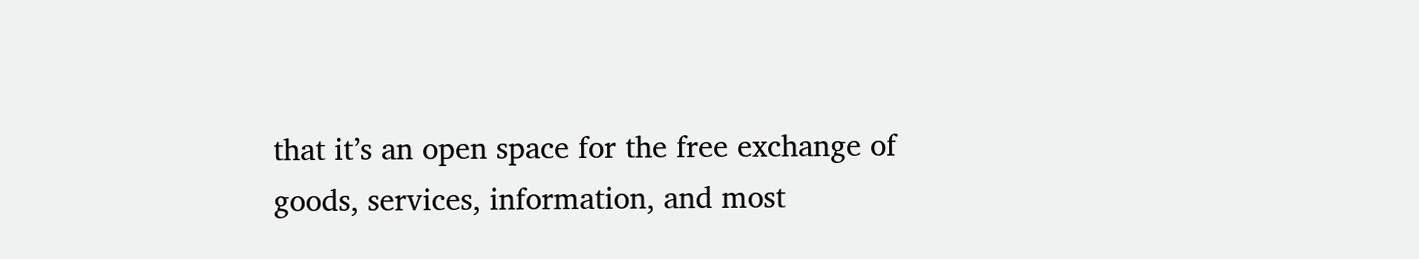that it’s an open space for the free exchange of goods, services, information, and most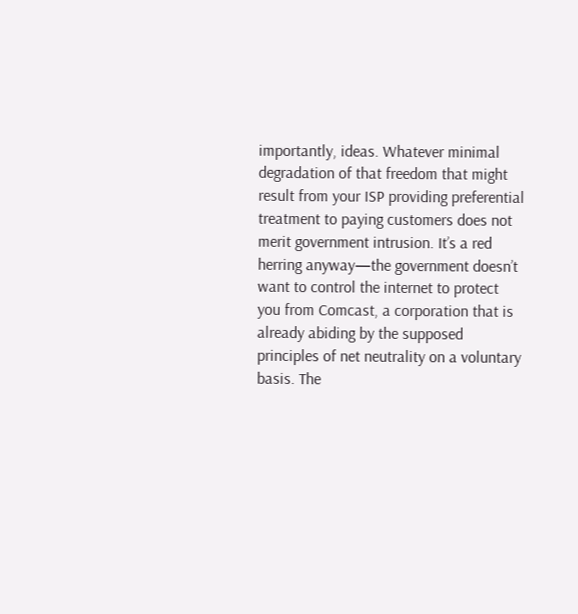importantly, ideas. Whatever minimal degradation of that freedom that might result from your ISP providing preferential treatment to paying customers does not merit government intrusion. It’s a red herring anyway—the government doesn’t want to control the internet to protect you from Comcast, a corporation that is already abiding by the supposed principles of net neutrality on a voluntary basis. The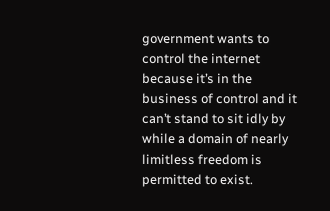government wants to control the internet because it’s in the business of control and it can’t stand to sit idly by while a domain of nearly limitless freedom is permitted to exist.